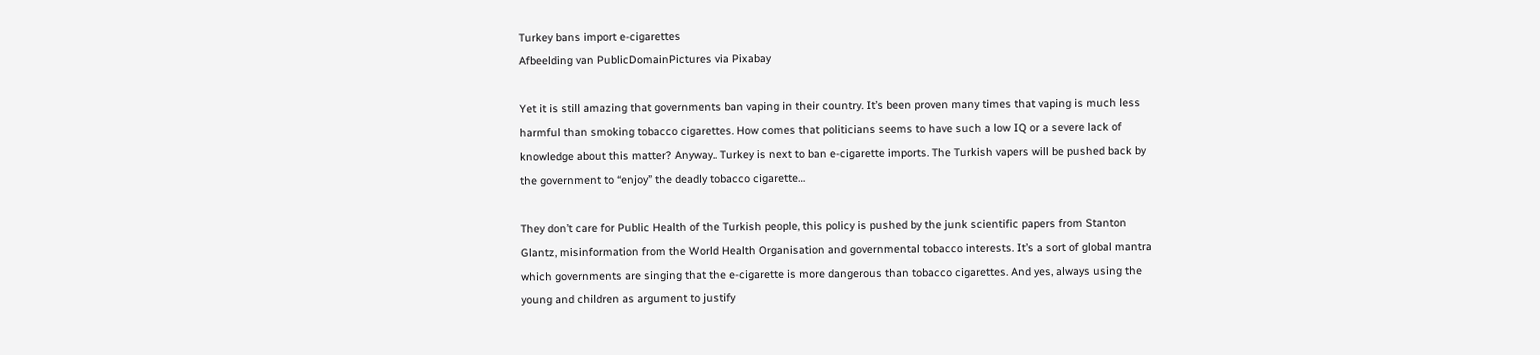Turkey bans import e-cigarettes
Afbeelding van PublicDomainPictures via Pixabay

Yet it is still amazing that governments ban vaping in their country. It’s been proven many times that vaping is much less harmful than smoking tobacco cigarettes. How comes that politicians seems to have such a low IQ or a severe lack of knowledge about this matter? Anyway.. Turkey is next to ban e-cigarette imports. The Turkish vapers will be pushed back by the government to “enjoy” the deadly tobacco cigarette…

They don’t care for Public Health of the Turkish people, this policy is pushed by the junk scientific papers from Stanton Glantz, misinformation from the World Health Organisation and governmental tobacco interests. It’s a sort of global mantra which governments are singing that the e-cigarette is more dangerous than tobacco cigarettes. And yes, always using the young and children as argument to justify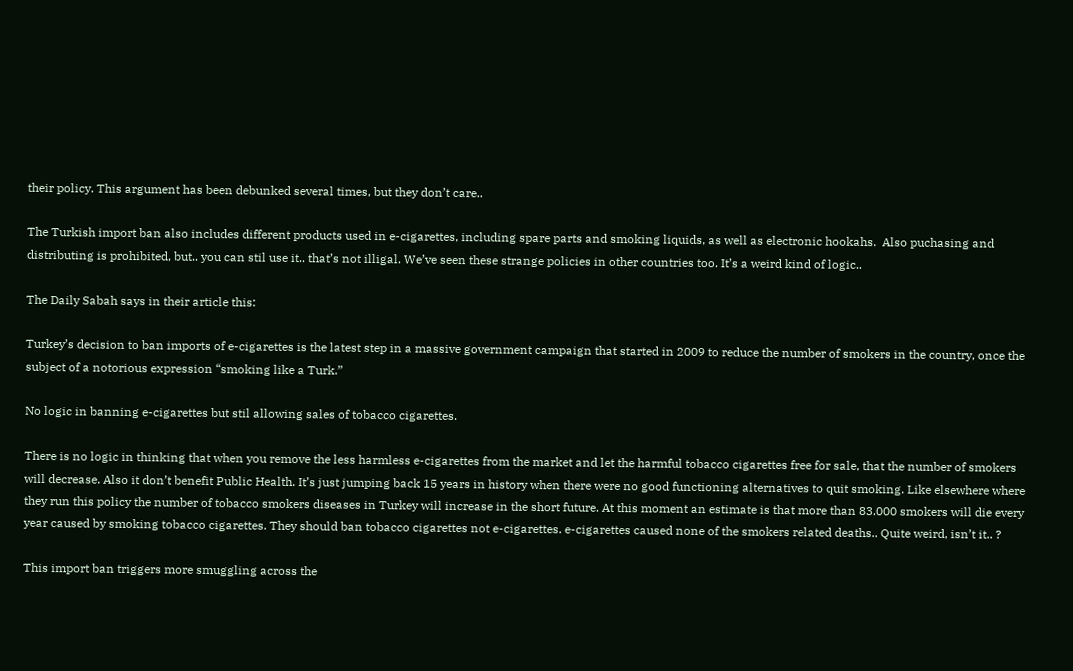their policy. This argument has been debunked several times, but they don’t care..

The Turkish import ban also includes different products used in e-cigarettes, including spare parts and smoking liquids, as well as electronic hookahs.  Also puchasing and distributing is prohibited, but.. you can stil use it.. that’s not illigal. We’ve seen these strange policies in other countries too. It’s a weird kind of logic..

The Daily Sabah says in their article this:

Turkey’s decision to ban imports of e-cigarettes is the latest step in a massive government campaign that started in 2009 to reduce the number of smokers in the country, once the subject of a notorious expression “smoking like a Turk.”

No logic in banning e-cigarettes but stil allowing sales of tobacco cigarettes.

There is no logic in thinking that when you remove the less harmless e-cigarettes from the market and let the harmful tobacco cigarettes free for sale, that the number of smokers will decrease. Also it don’t benefit Public Health. It’s just jumping back 15 years in history when there were no good functioning alternatives to quit smoking. Like elsewhere where they run this policy the number of tobacco smokers diseases in Turkey will increase in the short future. At this moment an estimate is that more than 83.000 smokers will die every year caused by smoking tobacco cigarettes. They should ban tobacco cigarettes not e-cigarettes. e-cigarettes caused none of the smokers related deaths.. Quite weird, isn’t it.. ?

This import ban triggers more smuggling across the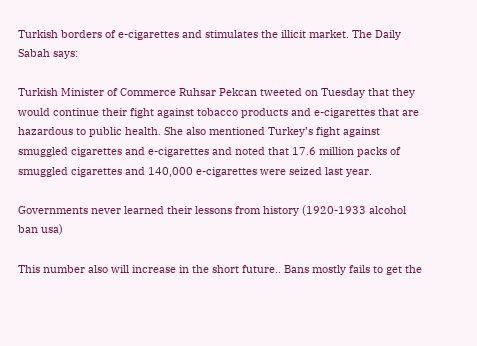Turkish borders of e-cigarettes and stimulates the illicit market. The Daily Sabah says:

Turkish Minister of Commerce Ruhsar Pekcan tweeted on Tuesday that they would continue their fight against tobacco products and e-cigarettes that are hazardous to public health. She also mentioned Turkey’s fight against smuggled cigarettes and e-cigarettes and noted that 17.6 million packs of smuggled cigarettes and 140,000 e-cigarettes were seized last year.

Governments never learned their lessons from history (1920-1933 alcohol ban usa)

This number also will increase in the short future.. Bans mostly fails to get the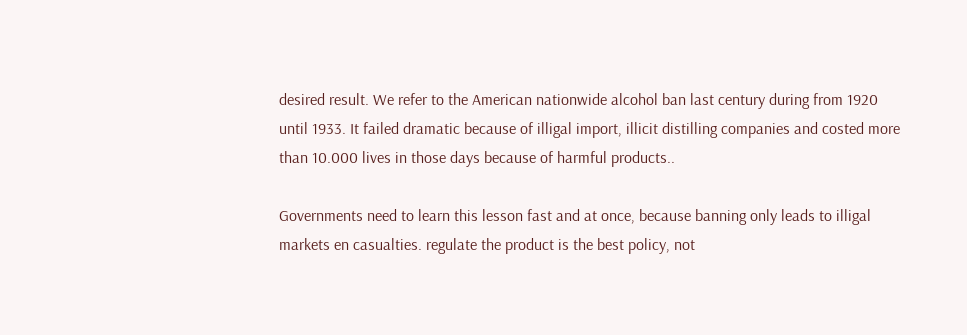desired result. We refer to the American nationwide alcohol ban last century during from 1920 until 1933. It failed dramatic because of illigal import, illicit distilling companies and costed more than 10.000 lives in those days because of harmful products..

Governments need to learn this lesson fast and at once, because banning only leads to illigal markets en casualties. regulate the product is the best policy, not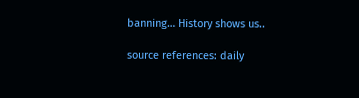banning… History shows us..

source references: daily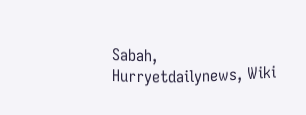Sabah, Hurryetdailynews, Wiki